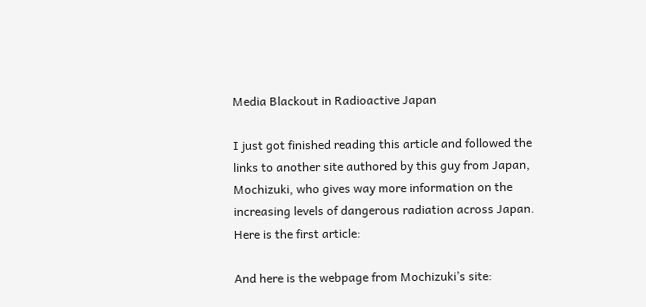Media Blackout in Radioactive Japan

I just got finished reading this article and followed the links to another site authored by this guy from Japan, Mochizuki, who gives way more information on the increasing levels of dangerous radiation across Japan. Here is the first article:

And here is the webpage from Mochizuki’s site: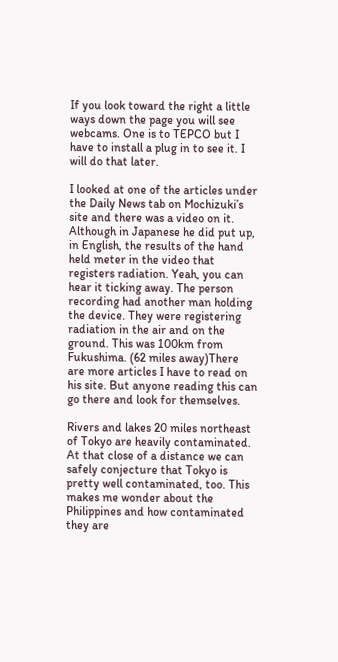If you look toward the right a little ways down the page you will see webcams. One is to TEPCO but I have to install a plug in to see it. I will do that later.

I looked at one of the articles under the Daily News tab on Mochizuki’s site and there was a video on it. Although in Japanese he did put up, in English, the results of the hand held meter in the video that registers radiation. Yeah, you can hear it ticking away. The person recording had another man holding the device. They were registering radiation in the air and on the ground. This was 100km from Fukushima. (62 miles away)There are more articles I have to read on his site. But anyone reading this can go there and look for themselves.

Rivers and lakes 20 miles northeast of Tokyo are heavily contaminated. At that close of a distance we can safely conjecture that Tokyo is pretty well contaminated, too. This makes me wonder about the Philippines and how contaminated they are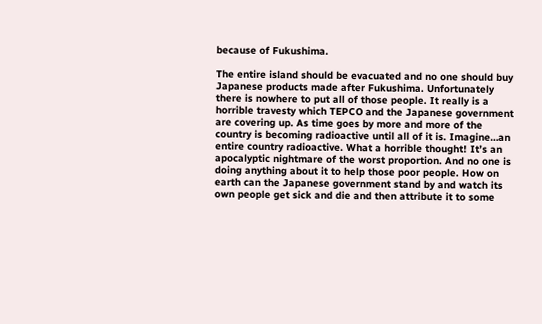because of Fukushima.

The entire island should be evacuated and no one should buy Japanese products made after Fukushima. Unfortunately there is nowhere to put all of those people. It really is a horrible travesty which TEPCO and the Japanese government are covering up. As time goes by more and more of the country is becoming radioactive until all of it is. Imagine…an entire country radioactive. What a horrible thought! It’s an apocalyptic nightmare of the worst proportion. And no one is doing anything about it to help those poor people. How on earth can the Japanese government stand by and watch its own people get sick and die and then attribute it to some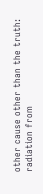other cause other than the truth: radiation from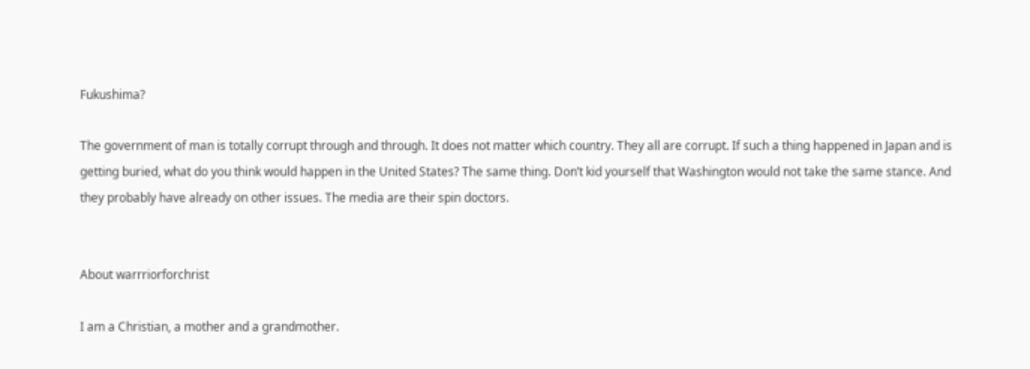Fukushima?

The government of man is totally corrupt through and through. It does not matter which country. They all are corrupt. If such a thing happened in Japan and is getting buried, what do you think would happen in the United States? The same thing. Don’t kid yourself that Washington would not take the same stance. And they probably have already on other issues. The media are their spin doctors.


About warrriorforchrist

I am a Christian, a mother and a grandmother.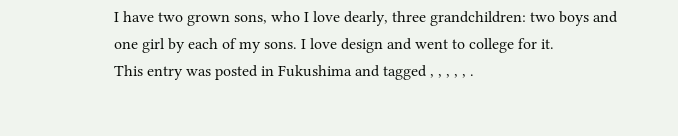I have two grown sons, who I love dearly, three grandchildren: two boys and one girl by each of my sons. I love design and went to college for it.
This entry was posted in Fukushima and tagged , , , , , .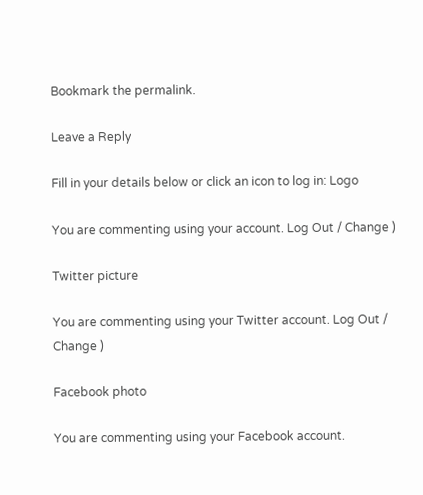Bookmark the permalink.

Leave a Reply

Fill in your details below or click an icon to log in: Logo

You are commenting using your account. Log Out / Change )

Twitter picture

You are commenting using your Twitter account. Log Out / Change )

Facebook photo

You are commenting using your Facebook account.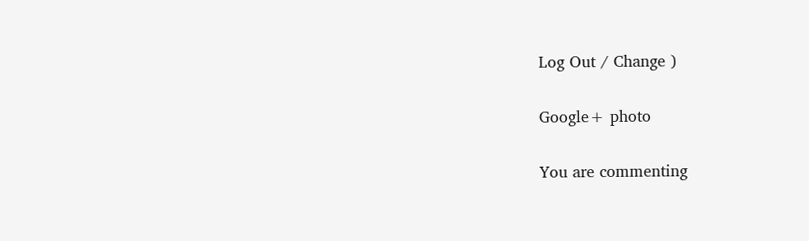Log Out / Change )

Google+ photo

You are commenting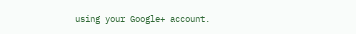using your Google+ account.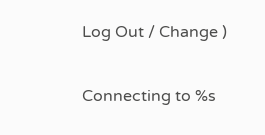Log Out / Change )

Connecting to %s